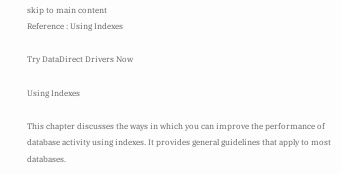skip to main content
Reference : Using Indexes

Try DataDirect Drivers Now

Using Indexes

This chapter discusses the ways in which you can improve the performance of database activity using indexes. It provides general guidelines that apply to most databases.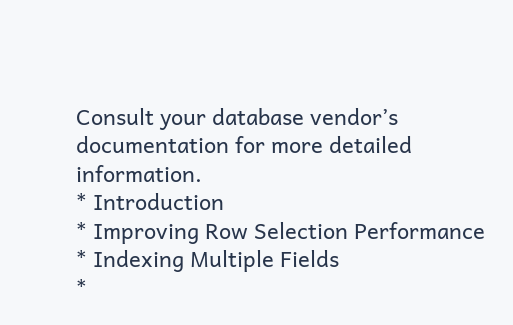Consult your database vendor’s documentation for more detailed information.
* Introduction
* Improving Row Selection Performance
* Indexing Multiple Fields
*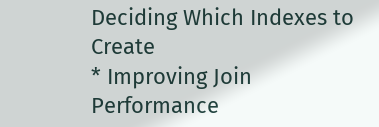Deciding Which Indexes to Create
* Improving Join Performance